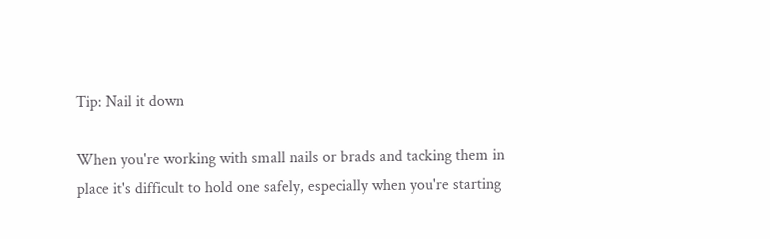Tip: Nail it down

When you're working with small nails or brads and tacking them in place it's difficult to hold one safely, especially when you're starting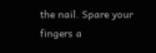the nail. Spare your fingers a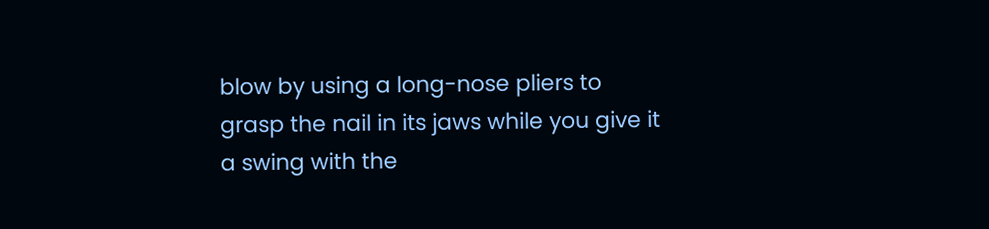blow by using a long-nose pliers to grasp the nail in its jaws while you give it a swing with the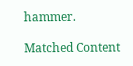hammer.

Matched Content